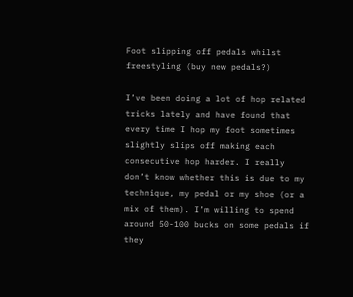Foot slipping off pedals whilst freestyling (buy new pedals?)

I’ve been doing a lot of hop related tricks lately and have found that every time I hop my foot sometimes slightly slips off making each consecutive hop harder. I really don’t know whether this is due to my technique, my pedal or my shoe (or a mix of them). I’m willing to spend around 50-100 bucks on some pedals if they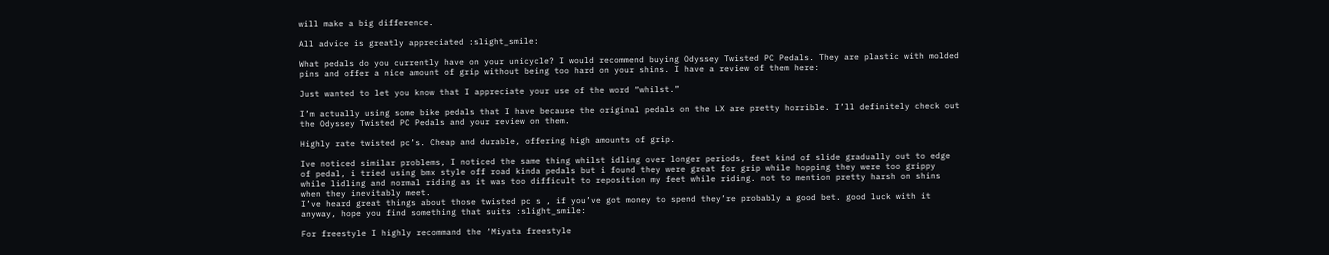will make a big difference.

All advice is greatly appreciated :slight_smile:

What pedals do you currently have on your unicycle? I would recommend buying Odyssey Twisted PC Pedals. They are plastic with molded pins and offer a nice amount of grip without being too hard on your shins. I have a review of them here:

Just wanted to let you know that I appreciate your use of the word “whilst.”

I’m actually using some bike pedals that I have because the original pedals on the LX are pretty horrible. I’ll definitely check out the Odyssey Twisted PC Pedals and your review on them.

Highly rate twisted pc’s. Cheap and durable, offering high amounts of grip.

Ive noticed similar problems, I noticed the same thing whilst idling over longer periods, feet kind of slide gradually out to edge of pedal, i tried using bmx style off road kinda pedals but i found they were great for grip while hopping they were too grippy while lidling and normal riding as it was too difficult to reposition my feet while riding. not to mention pretty harsh on shins when they inevitably meet.
I’ve heard great things about those twisted pc s , if you’ve got money to spend they’re probably a good bet. good luck with it anyway, hope you find something that suits :slight_smile:

For freestyle I highly recommand the ‘Miyata freestyle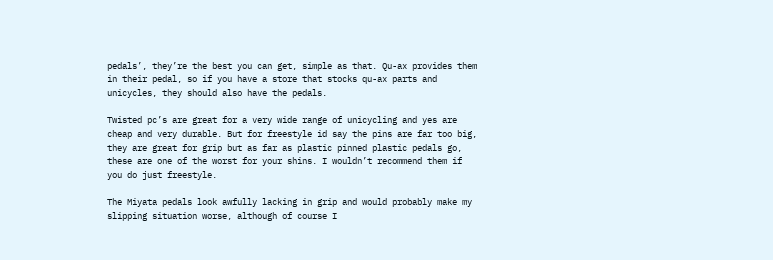pedals’, they’re the best you can get, simple as that. Qu-ax provides them in their pedal, so if you have a store that stocks qu-ax parts and unicycles, they should also have the pedals.

Twisted pc’s are great for a very wide range of unicycling and yes are cheap and very durable. But for freestyle id say the pins are far too big, they are great for grip but as far as plastic pinned plastic pedals go, these are one of the worst for your shins. I wouldn’t recommend them if you do just freestyle.

The Miyata pedals look awfully lacking in grip and would probably make my slipping situation worse, although of course I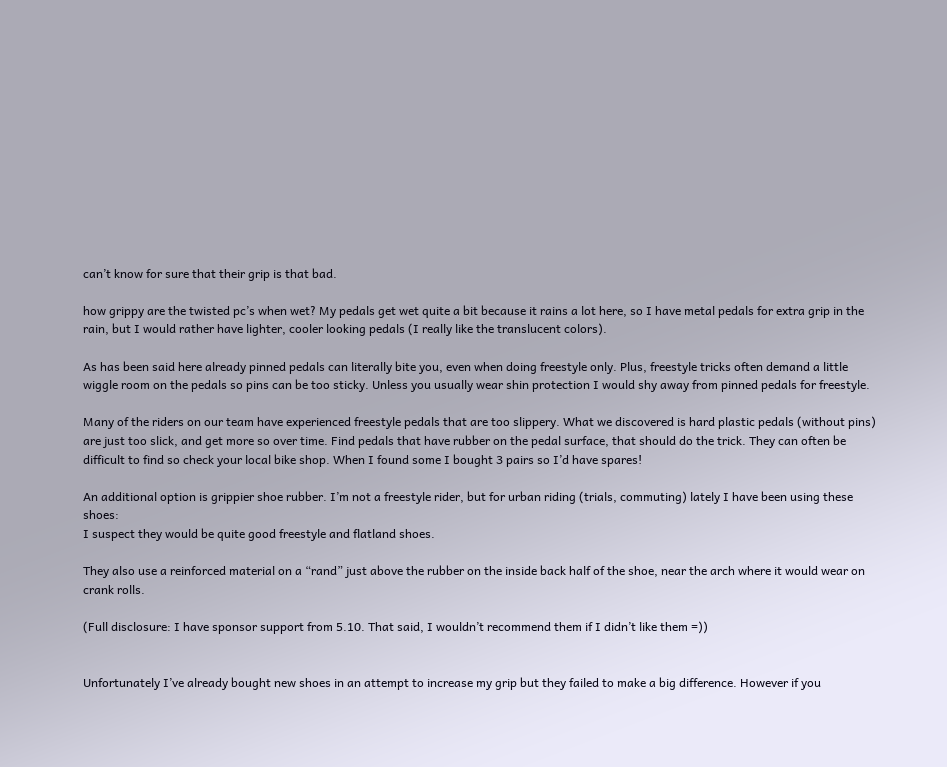can’t know for sure that their grip is that bad.

how grippy are the twisted pc’s when wet? My pedals get wet quite a bit because it rains a lot here, so I have metal pedals for extra grip in the rain, but I would rather have lighter, cooler looking pedals (I really like the translucent colors).

As has been said here already pinned pedals can literally bite you, even when doing freestyle only. Plus, freestyle tricks often demand a little wiggle room on the pedals so pins can be too sticky. Unless you usually wear shin protection I would shy away from pinned pedals for freestyle.

Many of the riders on our team have experienced freestyle pedals that are too slippery. What we discovered is hard plastic pedals (without pins) are just too slick, and get more so over time. Find pedals that have rubber on the pedal surface, that should do the trick. They can often be difficult to find so check your local bike shop. When I found some I bought 3 pairs so I’d have spares!

An additional option is grippier shoe rubber. I’m not a freestyle rider, but for urban riding (trials, commuting) lately I have been using these shoes:
I suspect they would be quite good freestyle and flatland shoes.

They also use a reinforced material on a “rand” just above the rubber on the inside back half of the shoe, near the arch where it would wear on crank rolls.

(Full disclosure: I have sponsor support from 5.10. That said, I wouldn’t recommend them if I didn’t like them =))


Unfortunately I’ve already bought new shoes in an attempt to increase my grip but they failed to make a big difference. However if you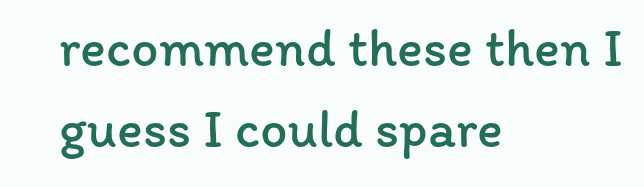recommend these then I guess I could spare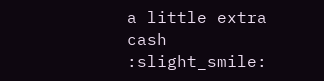a little extra cash :slight_smile: